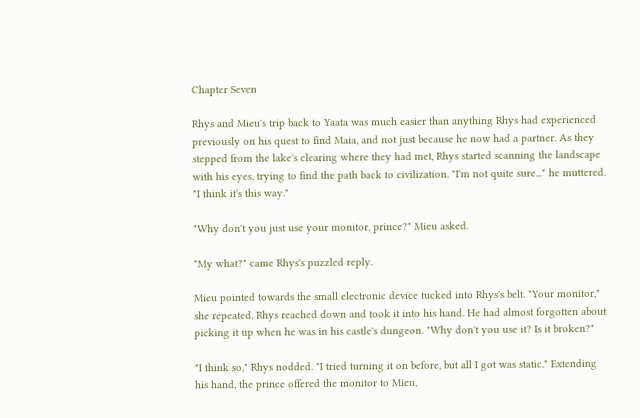Chapter Seven

Rhys and Mieu's trip back to Yaata was much easier than anything Rhys had experienced previously on his quest to find Maia, and not just because he now had a partner. As they stepped from the lake's clearing where they had met, Rhys started scanning the landscape with his eyes, trying to find the path back to civilization. "I'm not quite sure..." he muttered. "I think it's this way."

"Why don't you just use your monitor, prince?" Mieu asked.

"My what?" came Rhys's puzzled reply.

Mieu pointed towards the small electronic device tucked into Rhys's belt. "Your monitor," she repeated. Rhys reached down and took it into his hand. He had almost forgotten about picking it up when he was in his castle's dungeon. "Why don't you use it? Is it broken?"

"I think so," Rhys nodded. "I tried turning it on before, but all I got was static." Extending his hand, the prince offered the monitor to Mieu,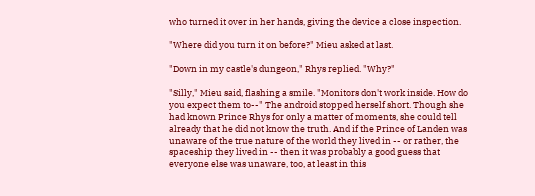who turned it over in her hands, giving the device a close inspection.

"Where did you turn it on before?" Mieu asked at last.

"Down in my castle's dungeon," Rhys replied. "Why?"

"Silly," Mieu said, flashing a smile. "Monitors don't work inside. How do you expect them to--" The android stopped herself short. Though she had known Prince Rhys for only a matter of moments, she could tell already that he did not know the truth. And if the Prince of Landen was unaware of the true nature of the world they lived in -- or rather, the spaceship they lived in -- then it was probably a good guess that everyone else was unaware, too, at least in this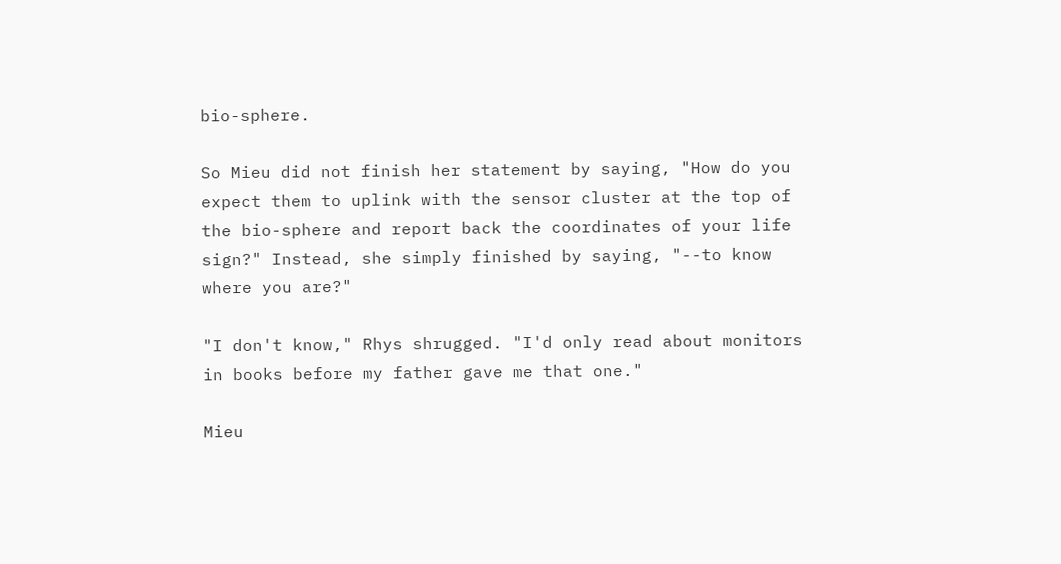bio-sphere.

So Mieu did not finish her statement by saying, "How do you expect them to uplink with the sensor cluster at the top of the bio-sphere and report back the coordinates of your life sign?" Instead, she simply finished by saying, "--to know where you are?"

"I don't know," Rhys shrugged. "I'd only read about monitors in books before my father gave me that one."

Mieu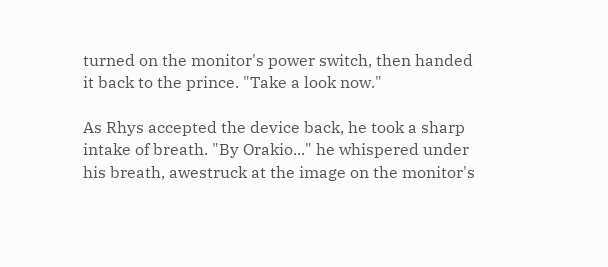turned on the monitor's power switch, then handed it back to the prince. "Take a look now."

As Rhys accepted the device back, he took a sharp intake of breath. "By Orakio..." he whispered under his breath, awestruck at the image on the monitor's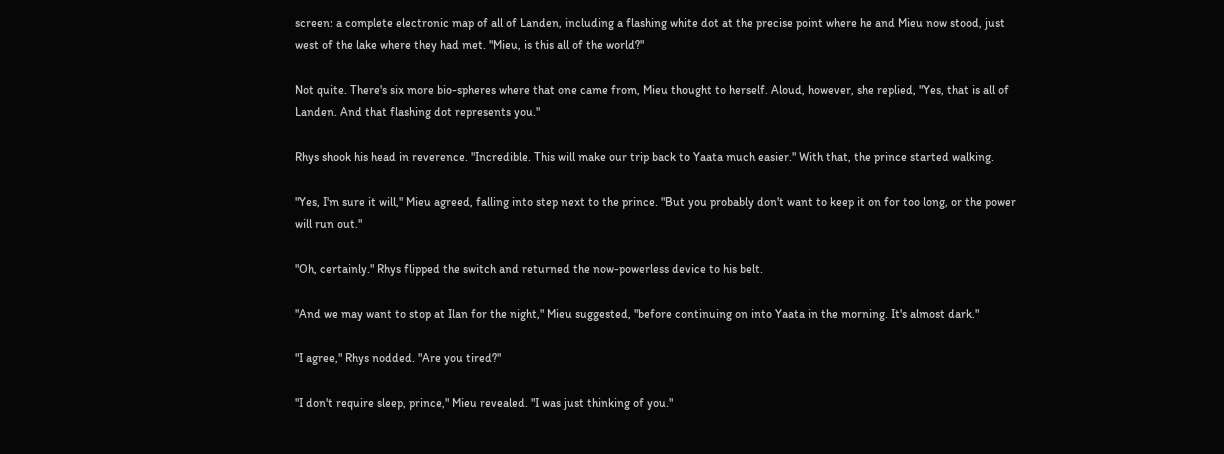screen: a complete electronic map of all of Landen, including a flashing white dot at the precise point where he and Mieu now stood, just west of the lake where they had met. "Mieu, is this all of the world?"

Not quite. There's six more bio-spheres where that one came from, Mieu thought to herself. Aloud, however, she replied, "Yes, that is all of Landen. And that flashing dot represents you."

Rhys shook his head in reverence. "Incredible. This will make our trip back to Yaata much easier." With that, the prince started walking.

"Yes, I'm sure it will," Mieu agreed, falling into step next to the prince. "But you probably don't want to keep it on for too long, or the power will run out."

"Oh, certainly." Rhys flipped the switch and returned the now-powerless device to his belt.

"And we may want to stop at Ilan for the night," Mieu suggested, "before continuing on into Yaata in the morning. It's almost dark."

"I agree," Rhys nodded. "Are you tired?"

"I don't require sleep, prince," Mieu revealed. "I was just thinking of you."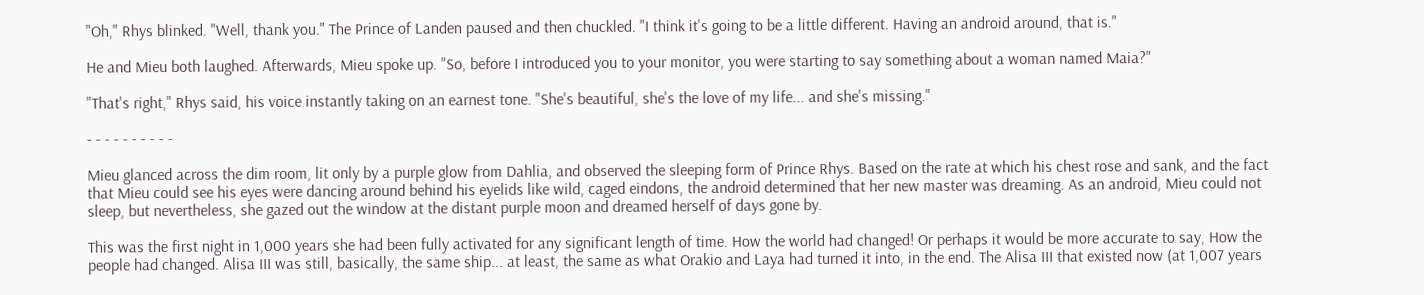"Oh," Rhys blinked. "Well, thank you." The Prince of Landen paused and then chuckled. "I think it's going to be a little different. Having an android around, that is."

He and Mieu both laughed. Afterwards, Mieu spoke up. "So, before I introduced you to your monitor, you were starting to say something about a woman named Maia?"

"That's right," Rhys said, his voice instantly taking on an earnest tone. "She's beautiful, she's the love of my life... and she's missing."

- - - - - - - - - -

Mieu glanced across the dim room, lit only by a purple glow from Dahlia, and observed the sleeping form of Prince Rhys. Based on the rate at which his chest rose and sank, and the fact that Mieu could see his eyes were dancing around behind his eyelids like wild, caged eindons, the android determined that her new master was dreaming. As an android, Mieu could not sleep, but nevertheless, she gazed out the window at the distant purple moon and dreamed herself of days gone by.

This was the first night in 1,000 years she had been fully activated for any significant length of time. How the world had changed! Or perhaps it would be more accurate to say, How the people had changed. Alisa III was still, basically, the same ship... at least, the same as what Orakio and Laya had turned it into, in the end. The Alisa III that existed now (at 1,007 years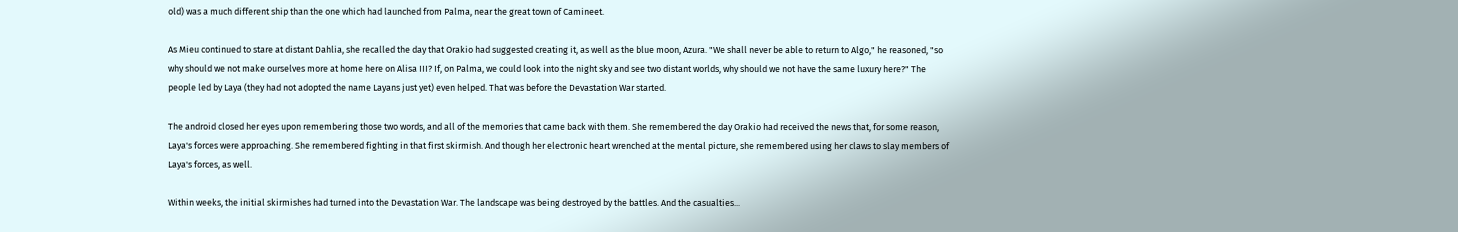old) was a much different ship than the one which had launched from Palma, near the great town of Camineet.

As Mieu continued to stare at distant Dahlia, she recalled the day that Orakio had suggested creating it, as well as the blue moon, Azura. "We shall never be able to return to Algo," he reasoned, "so why should we not make ourselves more at home here on Alisa III? If, on Palma, we could look into the night sky and see two distant worlds, why should we not have the same luxury here?" The people led by Laya (they had not adopted the name Layans just yet) even helped. That was before the Devastation War started.

The android closed her eyes upon remembering those two words, and all of the memories that came back with them. She remembered the day Orakio had received the news that, for some reason, Laya's forces were approaching. She remembered fighting in that first skirmish. And though her electronic heart wrenched at the mental picture, she remembered using her claws to slay members of Laya's forces, as well.

Within weeks, the initial skirmishes had turned into the Devastation War. The landscape was being destroyed by the battles. And the casualties...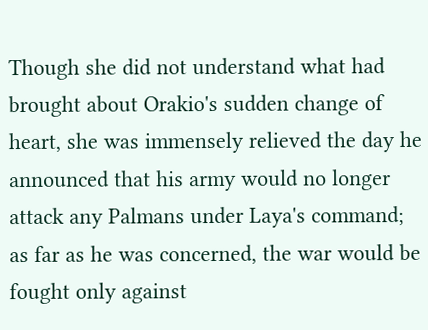Though she did not understand what had brought about Orakio's sudden change of heart, she was immensely relieved the day he announced that his army would no longer attack any Palmans under Laya's command; as far as he was concerned, the war would be fought only against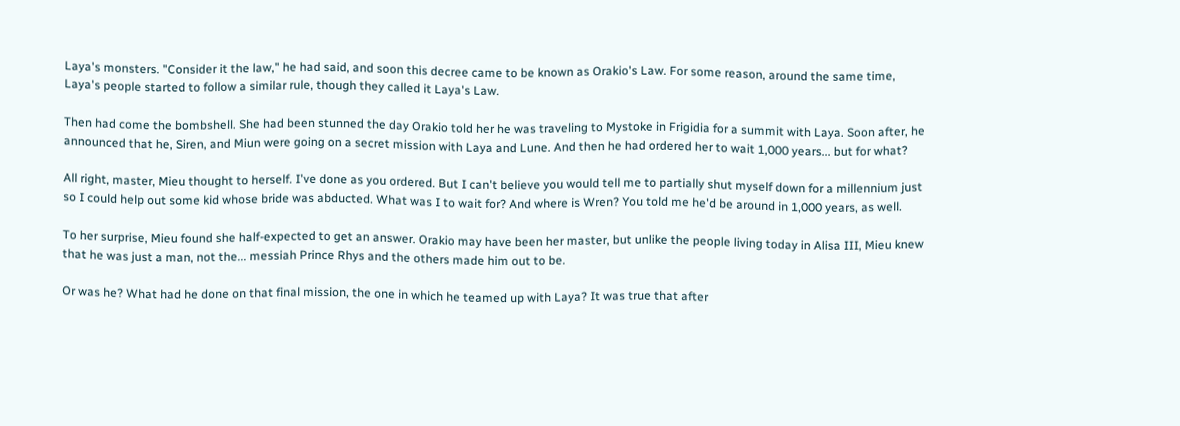Laya's monsters. "Consider it the law," he had said, and soon this decree came to be known as Orakio's Law. For some reason, around the same time, Laya's people started to follow a similar rule, though they called it Laya's Law.

Then had come the bombshell. She had been stunned the day Orakio told her he was traveling to Mystoke in Frigidia for a summit with Laya. Soon after, he announced that he, Siren, and Miun were going on a secret mission with Laya and Lune. And then he had ordered her to wait 1,000 years... but for what?

All right, master, Mieu thought to herself. I've done as you ordered. But I can't believe you would tell me to partially shut myself down for a millennium just so I could help out some kid whose bride was abducted. What was I to wait for? And where is Wren? You told me he'd be around in 1,000 years, as well.

To her surprise, Mieu found she half-expected to get an answer. Orakio may have been her master, but unlike the people living today in Alisa III, Mieu knew that he was just a man, not the... messiah Prince Rhys and the others made him out to be.

Or was he? What had he done on that final mission, the one in which he teamed up with Laya? It was true that after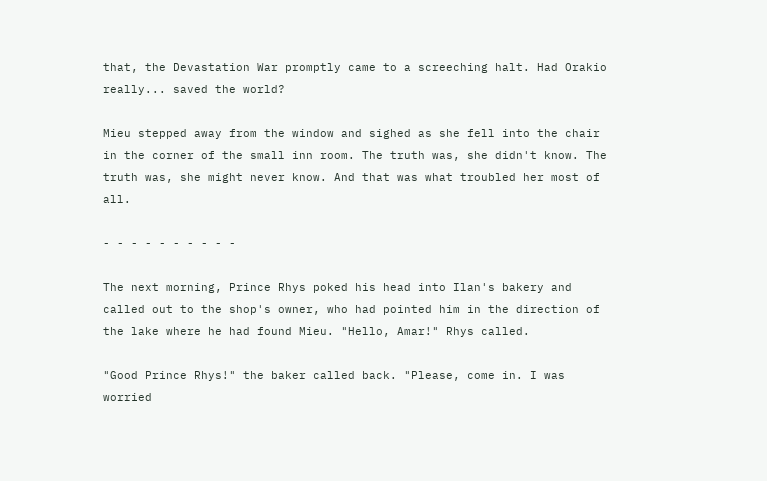that, the Devastation War promptly came to a screeching halt. Had Orakio really... saved the world?

Mieu stepped away from the window and sighed as she fell into the chair in the corner of the small inn room. The truth was, she didn't know. The truth was, she might never know. And that was what troubled her most of all.

- - - - - - - - - -

The next morning, Prince Rhys poked his head into Ilan's bakery and called out to the shop's owner, who had pointed him in the direction of the lake where he had found Mieu. "Hello, Amar!" Rhys called.

"Good Prince Rhys!" the baker called back. "Please, come in. I was worried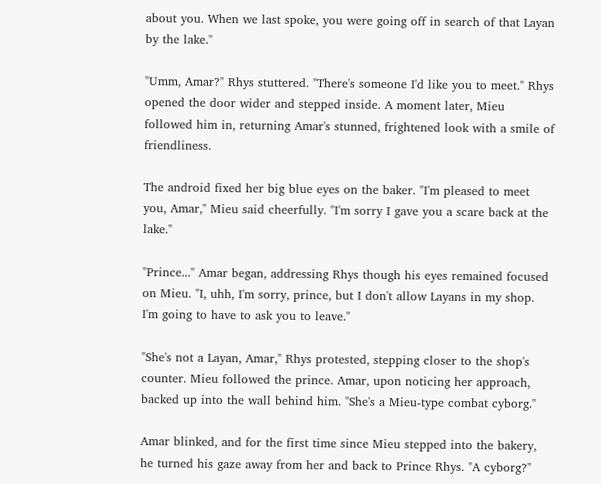about you. When we last spoke, you were going off in search of that Layan by the lake."

"Umm, Amar?" Rhys stuttered. "There's someone I'd like you to meet." Rhys opened the door wider and stepped inside. A moment later, Mieu followed him in, returning Amar's stunned, frightened look with a smile of friendliness.

The android fixed her big blue eyes on the baker. "I'm pleased to meet you, Amar," Mieu said cheerfully. "I'm sorry I gave you a scare back at the lake."

"Prince..." Amar began, addressing Rhys though his eyes remained focused on Mieu. "I, uhh, I'm sorry, prince, but I don't allow Layans in my shop. I'm going to have to ask you to leave."

"She's not a Layan, Amar," Rhys protested, stepping closer to the shop's counter. Mieu followed the prince. Amar, upon noticing her approach, backed up into the wall behind him. "She's a Mieu-type combat cyborg."

Amar blinked, and for the first time since Mieu stepped into the bakery, he turned his gaze away from her and back to Prince Rhys. "A cyborg?"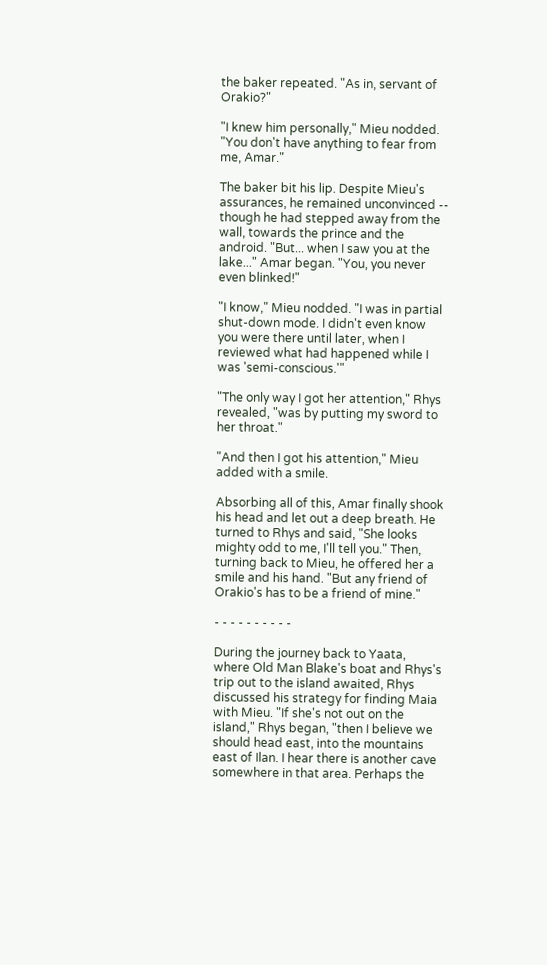the baker repeated. "As in, servant of Orakio?"

"I knew him personally," Mieu nodded. "You don't have anything to fear from me, Amar."

The baker bit his lip. Despite Mieu's assurances, he remained unconvinced -- though he had stepped away from the wall, towards the prince and the android. "But... when I saw you at the lake..." Amar began. "You, you never even blinked!"

"I know," Mieu nodded. "I was in partial shut-down mode. I didn't even know you were there until later, when I reviewed what had happened while I was 'semi-conscious.'"

"The only way I got her attention," Rhys revealed, "was by putting my sword to her throat."

"And then I got his attention," Mieu added with a smile.

Absorbing all of this, Amar finally shook his head and let out a deep breath. He turned to Rhys and said, "She looks mighty odd to me, I'll tell you." Then, turning back to Mieu, he offered her a smile and his hand. "But any friend of Orakio's has to be a friend of mine."

- - - - - - - - - -

During the journey back to Yaata, where Old Man Blake's boat and Rhys's trip out to the island awaited, Rhys discussed his strategy for finding Maia with Mieu. "If she's not out on the island," Rhys began, "then I believe we should head east, into the mountains east of Ilan. I hear there is another cave somewhere in that area. Perhaps the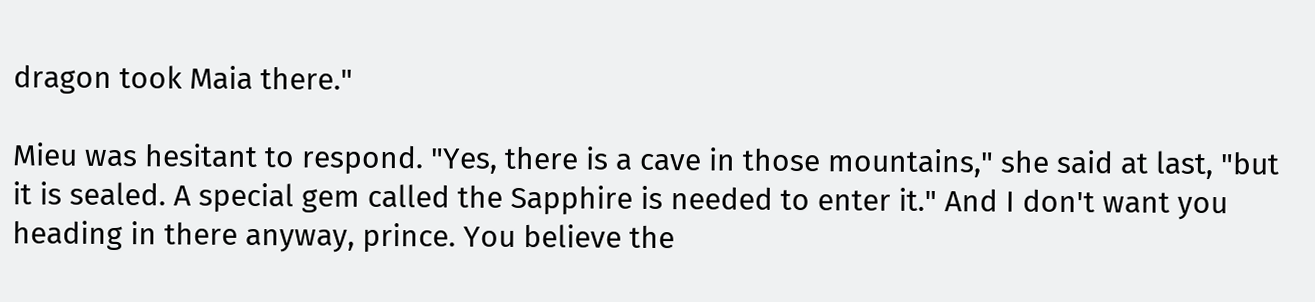dragon took Maia there."

Mieu was hesitant to respond. "Yes, there is a cave in those mountains," she said at last, "but it is sealed. A special gem called the Sapphire is needed to enter it." And I don't want you heading in there anyway, prince. You believe the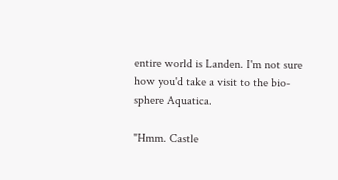entire world is Landen. I'm not sure how you'd take a visit to the bio-sphere Aquatica.

"Hmm. Castle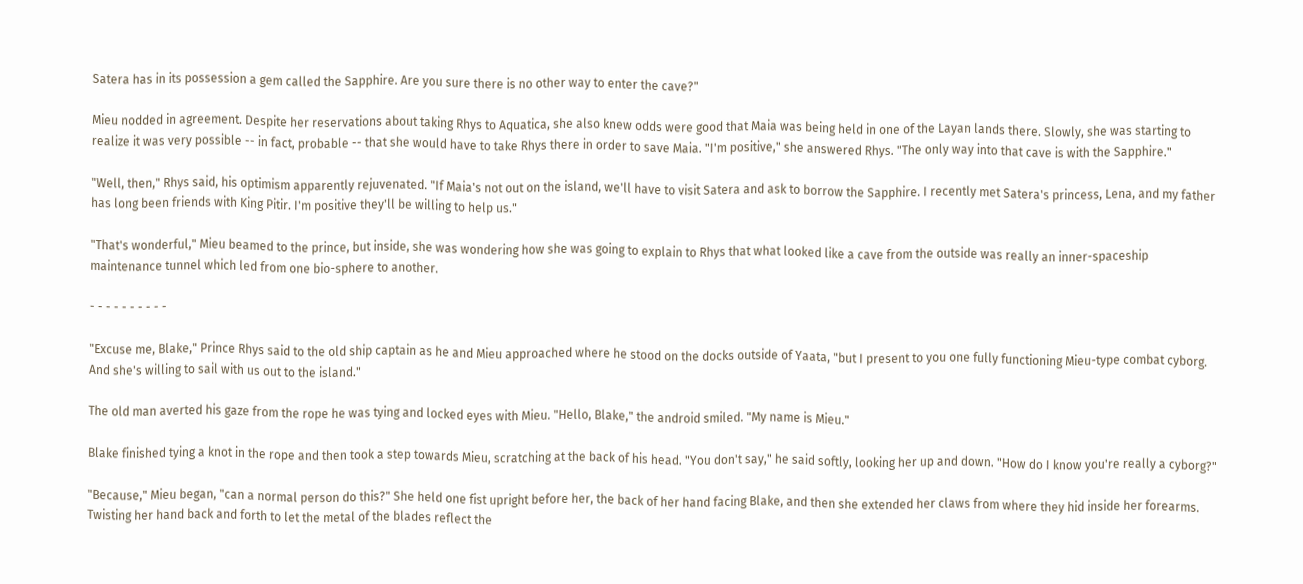Satera has in its possession a gem called the Sapphire. Are you sure there is no other way to enter the cave?"

Mieu nodded in agreement. Despite her reservations about taking Rhys to Aquatica, she also knew odds were good that Maia was being held in one of the Layan lands there. Slowly, she was starting to realize it was very possible -- in fact, probable -- that she would have to take Rhys there in order to save Maia. "I'm positive," she answered Rhys. "The only way into that cave is with the Sapphire."

"Well, then," Rhys said, his optimism apparently rejuvenated. "If Maia's not out on the island, we'll have to visit Satera and ask to borrow the Sapphire. I recently met Satera's princess, Lena, and my father has long been friends with King Pitir. I'm positive they'll be willing to help us."

"That's wonderful," Mieu beamed to the prince, but inside, she was wondering how she was going to explain to Rhys that what looked like a cave from the outside was really an inner-spaceship maintenance tunnel which led from one bio-sphere to another.

- - - - - - - - - -

"Excuse me, Blake," Prince Rhys said to the old ship captain as he and Mieu approached where he stood on the docks outside of Yaata, "but I present to you one fully functioning Mieu-type combat cyborg. And she's willing to sail with us out to the island."

The old man averted his gaze from the rope he was tying and locked eyes with Mieu. "Hello, Blake," the android smiled. "My name is Mieu."

Blake finished tying a knot in the rope and then took a step towards Mieu, scratching at the back of his head. "You don't say," he said softly, looking her up and down. "How do I know you're really a cyborg?"

"Because," Mieu began, "can a normal person do this?" She held one fist upright before her, the back of her hand facing Blake, and then she extended her claws from where they hid inside her forearms. Twisting her hand back and forth to let the metal of the blades reflect the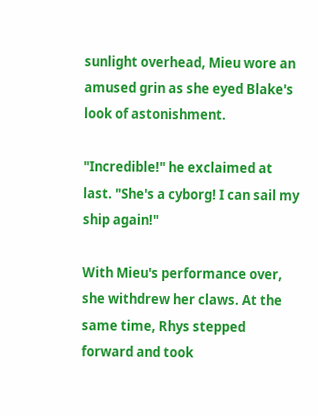sunlight overhead, Mieu wore an amused grin as she eyed Blake's look of astonishment.

"Incredible!" he exclaimed at last. "She's a cyborg! I can sail my ship again!"

With Mieu's performance over, she withdrew her claws. At the same time, Rhys stepped forward and took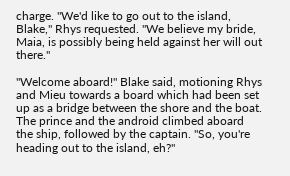charge. "We'd like to go out to the island, Blake," Rhys requested. "We believe my bride, Maia, is possibly being held against her will out there."

"Welcome aboard!" Blake said, motioning Rhys and Mieu towards a board which had been set up as a bridge between the shore and the boat. The prince and the android climbed aboard the ship, followed by the captain. "So, you're heading out to the island, eh?"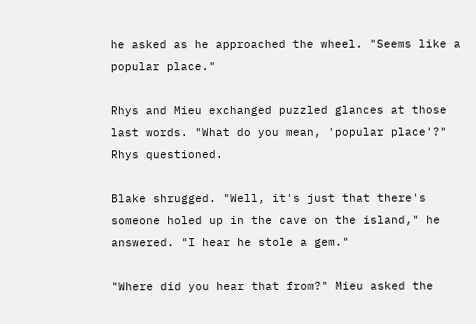he asked as he approached the wheel. "Seems like a popular place."

Rhys and Mieu exchanged puzzled glances at those last words. "What do you mean, 'popular place'?" Rhys questioned.

Blake shrugged. "Well, it's just that there's someone holed up in the cave on the island," he answered. "I hear he stole a gem."

"Where did you hear that from?" Mieu asked the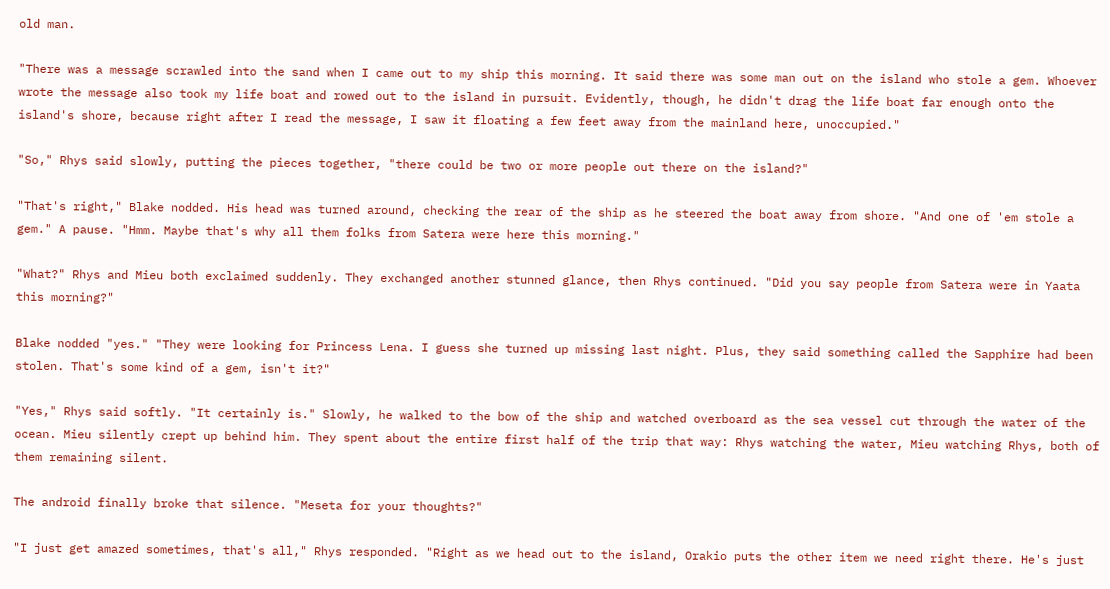old man.

"There was a message scrawled into the sand when I came out to my ship this morning. It said there was some man out on the island who stole a gem. Whoever wrote the message also took my life boat and rowed out to the island in pursuit. Evidently, though, he didn't drag the life boat far enough onto the island's shore, because right after I read the message, I saw it floating a few feet away from the mainland here, unoccupied."

"So," Rhys said slowly, putting the pieces together, "there could be two or more people out there on the island?"

"That's right," Blake nodded. His head was turned around, checking the rear of the ship as he steered the boat away from shore. "And one of 'em stole a gem." A pause. "Hmm. Maybe that's why all them folks from Satera were here this morning."

"What?" Rhys and Mieu both exclaimed suddenly. They exchanged another stunned glance, then Rhys continued. "Did you say people from Satera were in Yaata this morning?"

Blake nodded "yes." "They were looking for Princess Lena. I guess she turned up missing last night. Plus, they said something called the Sapphire had been stolen. That's some kind of a gem, isn't it?"

"Yes," Rhys said softly. "It certainly is." Slowly, he walked to the bow of the ship and watched overboard as the sea vessel cut through the water of the ocean. Mieu silently crept up behind him. They spent about the entire first half of the trip that way: Rhys watching the water, Mieu watching Rhys, both of them remaining silent.

The android finally broke that silence. "Meseta for your thoughts?"

"I just get amazed sometimes, that's all," Rhys responded. "Right as we head out to the island, Orakio puts the other item we need right there. He's just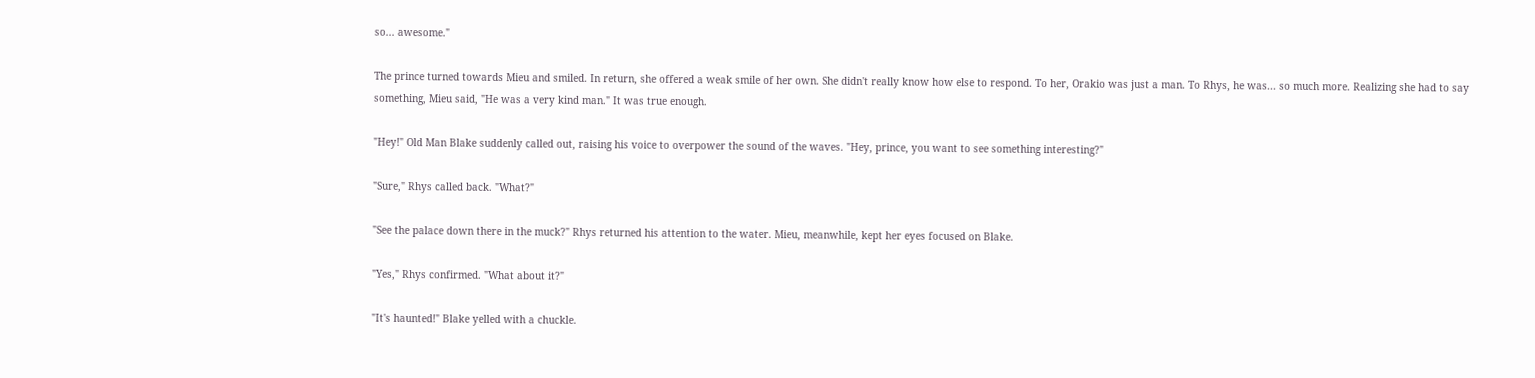so... awesome."

The prince turned towards Mieu and smiled. In return, she offered a weak smile of her own. She didn't really know how else to respond. To her, Orakio was just a man. To Rhys, he was... so much more. Realizing she had to say something, Mieu said, "He was a very kind man." It was true enough.

"Hey!" Old Man Blake suddenly called out, raising his voice to overpower the sound of the waves. "Hey, prince, you want to see something interesting?"

"Sure," Rhys called back. "What?"

"See the palace down there in the muck?" Rhys returned his attention to the water. Mieu, meanwhile, kept her eyes focused on Blake.

"Yes," Rhys confirmed. "What about it?"

"It's haunted!" Blake yelled with a chuckle.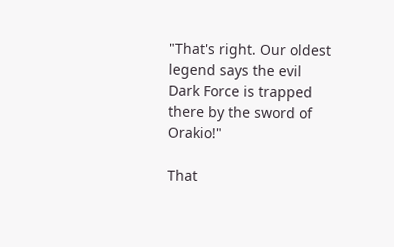"That's right. Our oldest legend says the evil Dark Force is trapped there by the sword of Orakio!"

That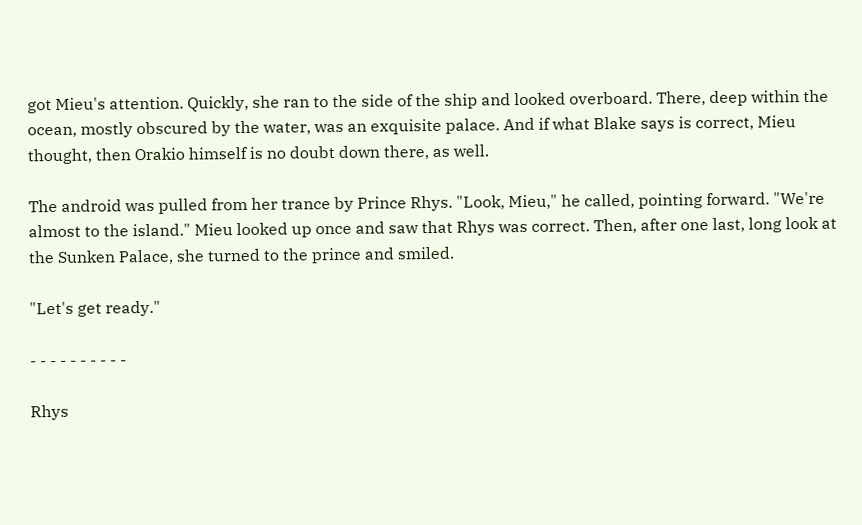got Mieu's attention. Quickly, she ran to the side of the ship and looked overboard. There, deep within the ocean, mostly obscured by the water, was an exquisite palace. And if what Blake says is correct, Mieu thought, then Orakio himself is no doubt down there, as well.

The android was pulled from her trance by Prince Rhys. "Look, Mieu," he called, pointing forward. "We're almost to the island." Mieu looked up once and saw that Rhys was correct. Then, after one last, long look at the Sunken Palace, she turned to the prince and smiled.

"Let's get ready."

- - - - - - - - - -

Rhys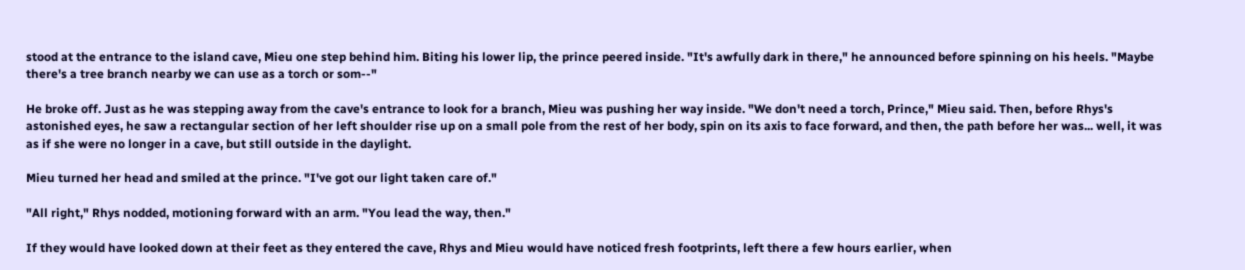stood at the entrance to the island cave, Mieu one step behind him. Biting his lower lip, the prince peered inside. "It's awfully dark in there," he announced before spinning on his heels. "Maybe there's a tree branch nearby we can use as a torch or som--"

He broke off. Just as he was stepping away from the cave's entrance to look for a branch, Mieu was pushing her way inside. "We don't need a torch, Prince," Mieu said. Then, before Rhys's astonished eyes, he saw a rectangular section of her left shoulder rise up on a small pole from the rest of her body, spin on its axis to face forward, and then, the path before her was... well, it was as if she were no longer in a cave, but still outside in the daylight.

Mieu turned her head and smiled at the prince. "I've got our light taken care of."

"All right," Rhys nodded, motioning forward with an arm. "You lead the way, then."

If they would have looked down at their feet as they entered the cave, Rhys and Mieu would have noticed fresh footprints, left there a few hours earlier, when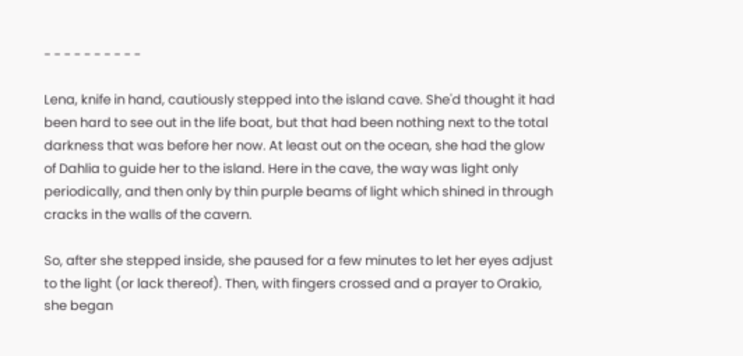- - - - - - - - - -

Lena, knife in hand, cautiously stepped into the island cave. She'd thought it had been hard to see out in the life boat, but that had been nothing next to the total darkness that was before her now. At least out on the ocean, she had the glow of Dahlia to guide her to the island. Here in the cave, the way was light only periodically, and then only by thin purple beams of light which shined in through cracks in the walls of the cavern.

So, after she stepped inside, she paused for a few minutes to let her eyes adjust to the light (or lack thereof). Then, with fingers crossed and a prayer to Orakio, she began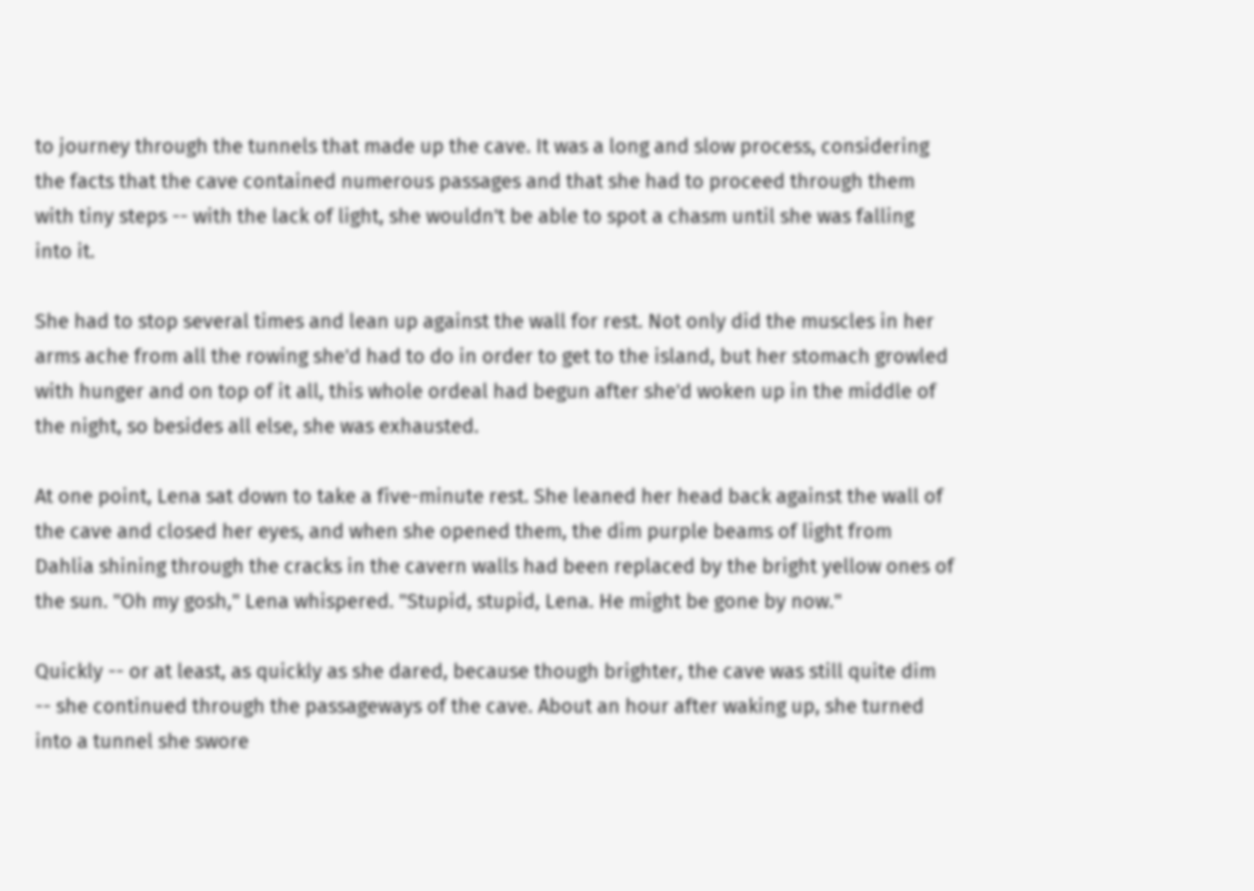to journey through the tunnels that made up the cave. It was a long and slow process, considering the facts that the cave contained numerous passages and that she had to proceed through them with tiny steps -- with the lack of light, she wouldn't be able to spot a chasm until she was falling into it.

She had to stop several times and lean up against the wall for rest. Not only did the muscles in her arms ache from all the rowing she'd had to do in order to get to the island, but her stomach growled with hunger and on top of it all, this whole ordeal had begun after she'd woken up in the middle of the night, so besides all else, she was exhausted.

At one point, Lena sat down to take a five-minute rest. She leaned her head back against the wall of the cave and closed her eyes, and when she opened them, the dim purple beams of light from Dahlia shining through the cracks in the cavern walls had been replaced by the bright yellow ones of the sun. "Oh my gosh," Lena whispered. "Stupid, stupid, Lena. He might be gone by now."

Quickly -- or at least, as quickly as she dared, because though brighter, the cave was still quite dim -- she continued through the passageways of the cave. About an hour after waking up, she turned into a tunnel she swore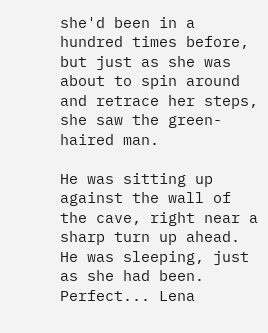she'd been in a hundred times before, but just as she was about to spin around and retrace her steps, she saw the green-haired man.

He was sitting up against the wall of the cave, right near a sharp turn up ahead. He was sleeping, just as she had been. Perfect... Lena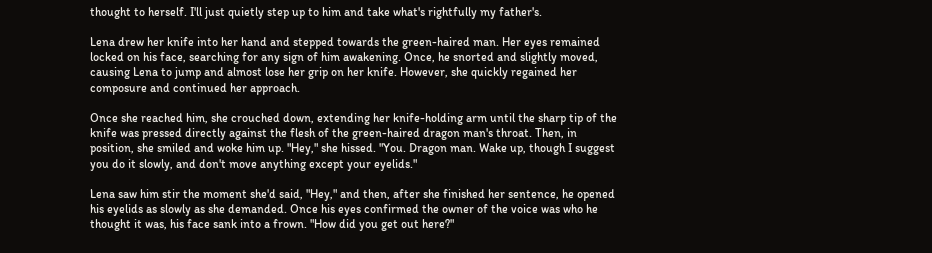thought to herself. I'll just quietly step up to him and take what's rightfully my father's.

Lena drew her knife into her hand and stepped towards the green-haired man. Her eyes remained locked on his face, searching for any sign of him awakening. Once, he snorted and slightly moved, causing Lena to jump and almost lose her grip on her knife. However, she quickly regained her composure and continued her approach.

Once she reached him, she crouched down, extending her knife-holding arm until the sharp tip of the knife was pressed directly against the flesh of the green-haired dragon man's throat. Then, in position, she smiled and woke him up. "Hey," she hissed. "You. Dragon man. Wake up, though I suggest you do it slowly, and don't move anything except your eyelids."

Lena saw him stir the moment she'd said, "Hey," and then, after she finished her sentence, he opened his eyelids as slowly as she demanded. Once his eyes confirmed the owner of the voice was who he thought it was, his face sank into a frown. "How did you get out here?"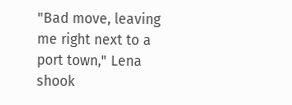"Bad move, leaving me right next to a port town," Lena shook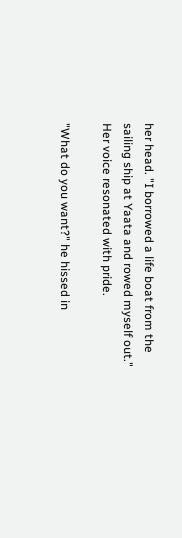her head. "I borrowed a life boat from the sailing ship at Yaata and rowed myself out." Her voice resonated with pride.

"What do you want?" he hissed in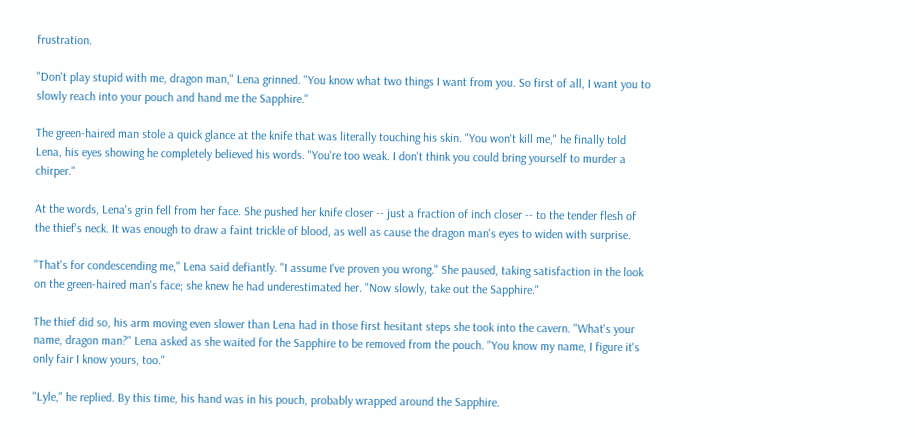frustration.

"Don't play stupid with me, dragon man," Lena grinned. "You know what two things I want from you. So first of all, I want you to slowly reach into your pouch and hand me the Sapphire."

The green-haired man stole a quick glance at the knife that was literally touching his skin. "You won't kill me," he finally told Lena, his eyes showing he completely believed his words. "You're too weak. I don't think you could bring yourself to murder a chirper."

At the words, Lena's grin fell from her face. She pushed her knife closer -- just a fraction of inch closer -- to the tender flesh of the thief's neck. It was enough to draw a faint trickle of blood, as well as cause the dragon man's eyes to widen with surprise.

"That's for condescending me," Lena said defiantly. "I assume I've proven you wrong." She paused, taking satisfaction in the look on the green-haired man's face; she knew he had underestimated her. "Now slowly, take out the Sapphire."

The thief did so, his arm moving even slower than Lena had in those first hesitant steps she took into the cavern. "What's your name, dragon man?" Lena asked as she waited for the Sapphire to be removed from the pouch. "You know my name, I figure it's only fair I know yours, too."

"Lyle," he replied. By this time, his hand was in his pouch, probably wrapped around the Sapphire.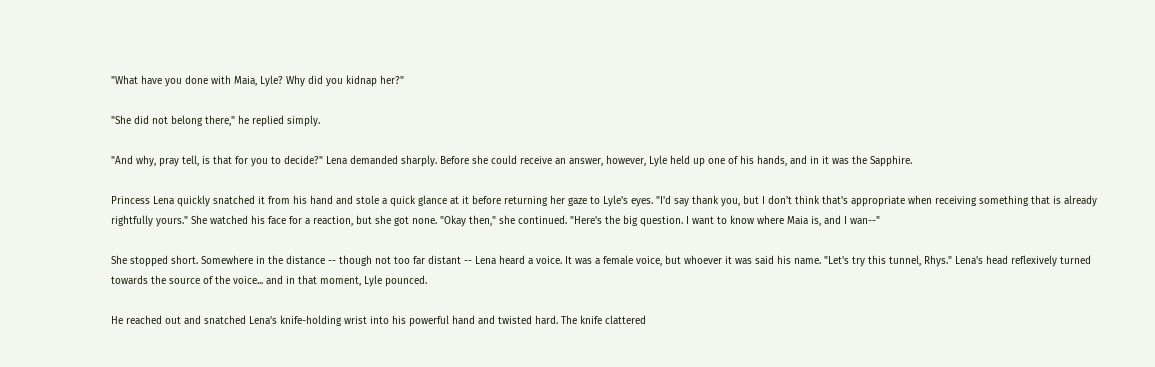"What have you done with Maia, Lyle? Why did you kidnap her?"

"She did not belong there," he replied simply.

"And why, pray tell, is that for you to decide?" Lena demanded sharply. Before she could receive an answer, however, Lyle held up one of his hands, and in it was the Sapphire.

Princess Lena quickly snatched it from his hand and stole a quick glance at it before returning her gaze to Lyle's eyes. "I'd say thank you, but I don't think that's appropriate when receiving something that is already rightfully yours." She watched his face for a reaction, but she got none. "Okay then," she continued. "Here's the big question. I want to know where Maia is, and I wan--"

She stopped short. Somewhere in the distance -- though not too far distant -- Lena heard a voice. It was a female voice, but whoever it was said his name. "Let's try this tunnel, Rhys." Lena's head reflexively turned towards the source of the voice... and in that moment, Lyle pounced.

He reached out and snatched Lena's knife-holding wrist into his powerful hand and twisted hard. The knife clattered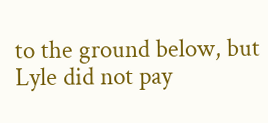to the ground below, but Lyle did not pay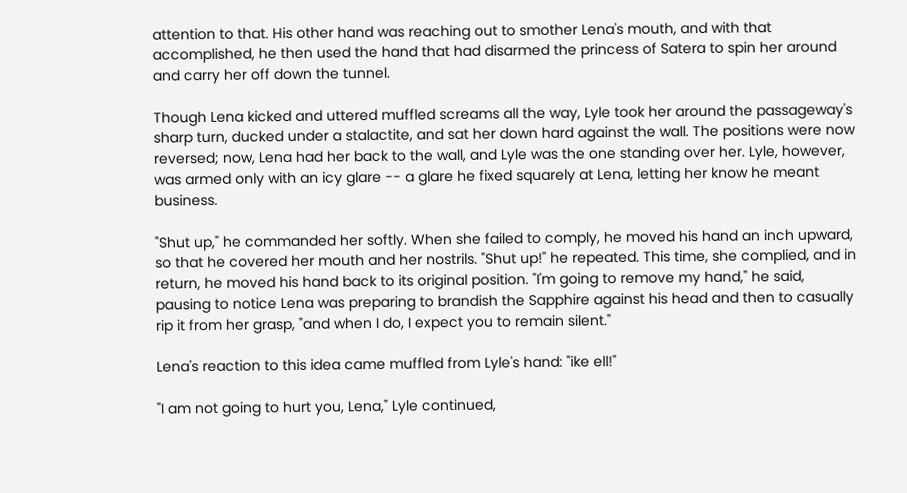attention to that. His other hand was reaching out to smother Lena's mouth, and with that accomplished, he then used the hand that had disarmed the princess of Satera to spin her around and carry her off down the tunnel.

Though Lena kicked and uttered muffled screams all the way, Lyle took her around the passageway's sharp turn, ducked under a stalactite, and sat her down hard against the wall. The positions were now reversed; now, Lena had her back to the wall, and Lyle was the one standing over her. Lyle, however, was armed only with an icy glare -- a glare he fixed squarely at Lena, letting her know he meant business.

"Shut up," he commanded her softly. When she failed to comply, he moved his hand an inch upward, so that he covered her mouth and her nostrils. "Shut up!" he repeated. This time, she complied, and in return, he moved his hand back to its original position. "I'm going to remove my hand," he said, pausing to notice Lena was preparing to brandish the Sapphire against his head and then to casually rip it from her grasp, "and when I do, I expect you to remain silent."

Lena's reaction to this idea came muffled from Lyle's hand: "ike ell!"

"I am not going to hurt you, Lena," Lyle continued,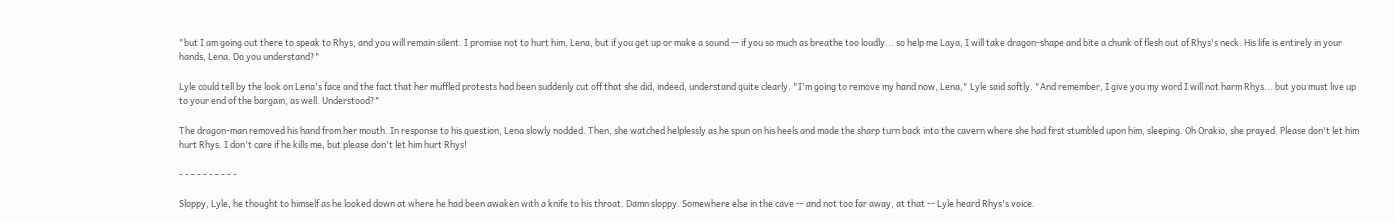"but I am going out there to speak to Rhys, and you will remain silent. I promise not to hurt him, Lena, but if you get up or make a sound -- if you so much as breathe too loudly... so help me Laya, I will take dragon-shape and bite a chunk of flesh out of Rhys's neck. His life is entirely in your hands, Lena. Do you understand?"

Lyle could tell by the look on Lena's face and the fact that her muffled protests had been suddenly cut off that she did, indeed, understand quite clearly. "I'm going to remove my hand now, Lena," Lyle said softly. "And remember, I give you my word I will not harm Rhys... but you must live up to your end of the bargain, as well. Understood?"

The dragon-man removed his hand from her mouth. In response to his question, Lena slowly nodded. Then, she watched helplessly as he spun on his heels and made the sharp turn back into the cavern where she had first stumbled upon him, sleeping. Oh Orakio, she prayed. Please don't let him hurt Rhys. I don't care if he kills me, but please don't let him hurt Rhys!

- - - - - - - - - -

Sloppy, Lyle, he thought to himself as he looked down at where he had been awaken with a knife to his throat. Damn sloppy. Somewhere else in the cave -- and not too far away, at that -- Lyle heard Rhys's voice.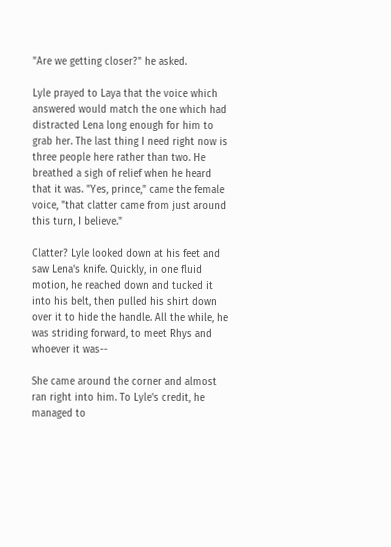"Are we getting closer?" he asked.

Lyle prayed to Laya that the voice which answered would match the one which had distracted Lena long enough for him to grab her. The last thing I need right now is three people here rather than two. He breathed a sigh of relief when he heard that it was. "Yes, prince," came the female voice, "that clatter came from just around this turn, I believe."

Clatter? Lyle looked down at his feet and saw Lena's knife. Quickly, in one fluid motion, he reached down and tucked it into his belt, then pulled his shirt down over it to hide the handle. All the while, he was striding forward, to meet Rhys and whoever it was--

She came around the corner and almost ran right into him. To Lyle's credit, he managed to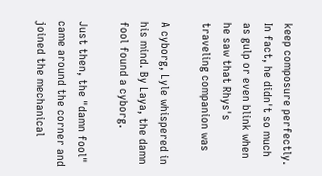keep composure perfectly. In fact, he didn't so much as gulp or even blink when he saw that Rhys's traveling companion was

A cyborg, Lyle whispered in his mind. By Laya, the damn fool found a cyborg.

Just then, the "damn fool" came around the corner and joined the mechanical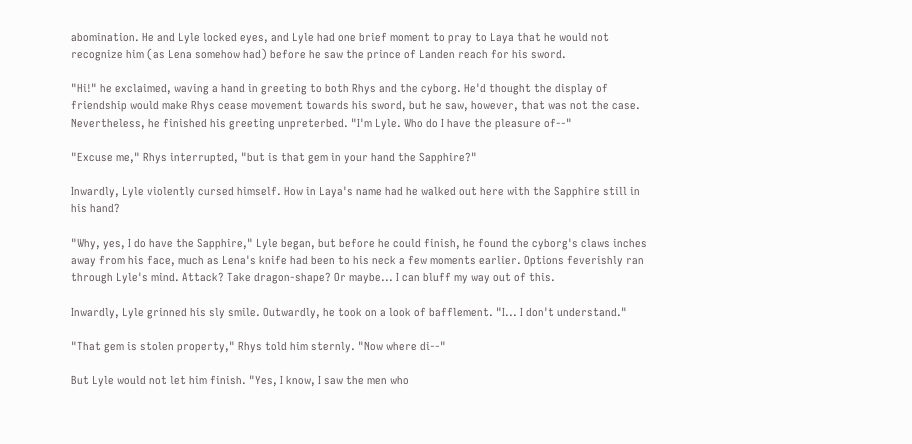abomination. He and Lyle locked eyes, and Lyle had one brief moment to pray to Laya that he would not recognize him (as Lena somehow had) before he saw the prince of Landen reach for his sword.

"Hi!" he exclaimed, waving a hand in greeting to both Rhys and the cyborg. He'd thought the display of friendship would make Rhys cease movement towards his sword, but he saw, however, that was not the case. Nevertheless, he finished his greeting unpreterbed. "I'm Lyle. Who do I have the pleasure of--"

"Excuse me," Rhys interrupted, "but is that gem in your hand the Sapphire?"

Inwardly, Lyle violently cursed himself. How in Laya's name had he walked out here with the Sapphire still in his hand?

"Why, yes, I do have the Sapphire," Lyle began, but before he could finish, he found the cyborg's claws inches away from his face, much as Lena's knife had been to his neck a few moments earlier. Options feverishly ran through Lyle's mind. Attack? Take dragon-shape? Or maybe... I can bluff my way out of this.

Inwardly, Lyle grinned his sly smile. Outwardly, he took on a look of bafflement. "I... I don't understand."

"That gem is stolen property," Rhys told him sternly. "Now where di--"

But Lyle would not let him finish. "Yes, I know, I saw the men who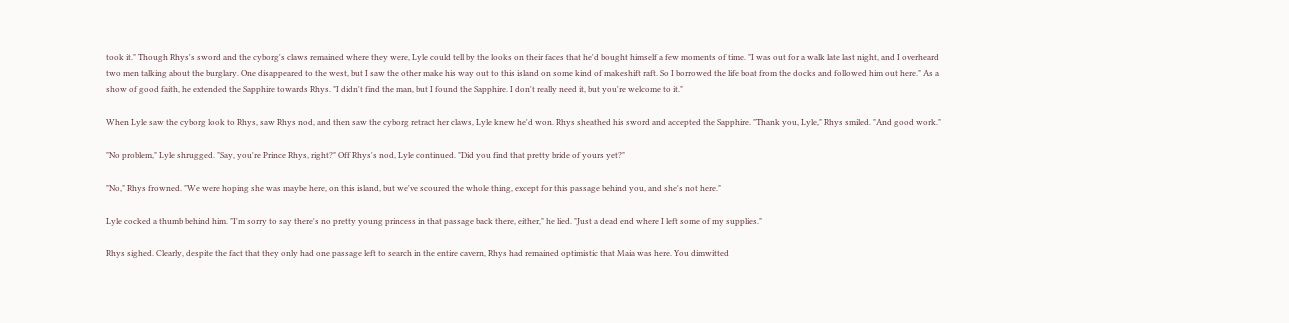took it." Though Rhys's sword and the cyborg's claws remained where they were, Lyle could tell by the looks on their faces that he'd bought himself a few moments of time. "I was out for a walk late last night, and I overheard two men talking about the burglary. One disappeared to the west, but I saw the other make his way out to this island on some kind of makeshift raft. So I borrowed the life boat from the docks and followed him out here." As a show of good faith, he extended the Sapphire towards Rhys. "I didn't find the man, but I found the Sapphire. I don't really need it, but you're welcome to it."

When Lyle saw the cyborg look to Rhys, saw Rhys nod, and then saw the cyborg retract her claws, Lyle knew he'd won. Rhys sheathed his sword and accepted the Sapphire. "Thank you, Lyle," Rhys smiled. "And good work."

"No problem," Lyle shrugged. "Say, you're Prince Rhys, right?" Off Rhys's nod, Lyle continued. "Did you find that pretty bride of yours yet?"

"No," Rhys frowned. "We were hoping she was maybe here, on this island, but we've scoured the whole thing, except for this passage behind you, and she's not here."

Lyle cocked a thumb behind him. "I'm sorry to say there's no pretty young princess in that passage back there, either," he lied. "Just a dead end where I left some of my supplies."

Rhys sighed. Clearly, despite the fact that they only had one passage left to search in the entire cavern, Rhys had remained optimistic that Maia was here. You dimwitted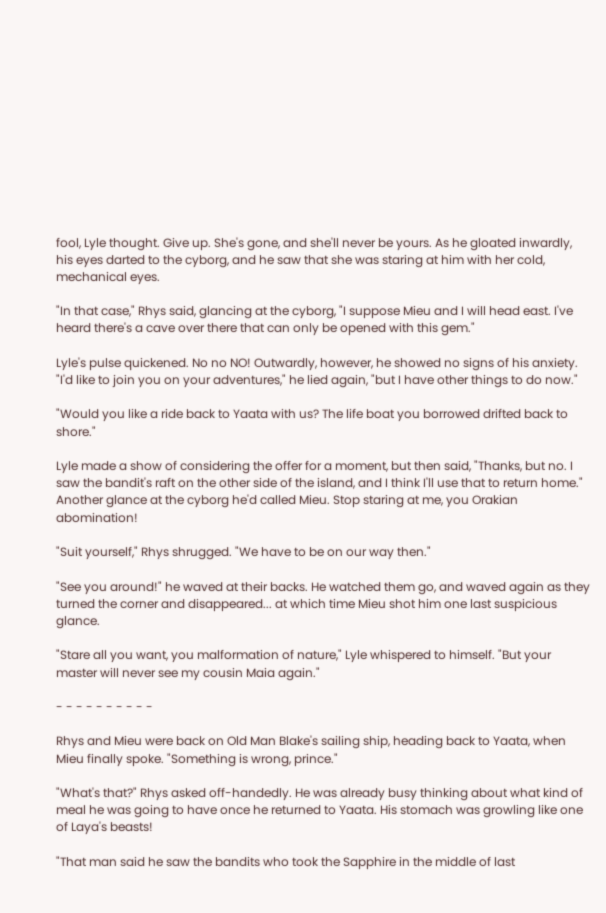fool, Lyle thought. Give up. She's gone, and she'll never be yours. As he gloated inwardly, his eyes darted to the cyborg, and he saw that she was staring at him with her cold, mechanical eyes.

"In that case," Rhys said, glancing at the cyborg, "I suppose Mieu and I will head east. I've heard there's a cave over there that can only be opened with this gem."

Lyle's pulse quickened. No no NO! Outwardly, however, he showed no signs of his anxiety. "I'd like to join you on your adventures," he lied again, "but I have other things to do now."

"Would you like a ride back to Yaata with us? The life boat you borrowed drifted back to shore."

Lyle made a show of considering the offer for a moment, but then said, "Thanks, but no. I saw the bandit's raft on the other side of the island, and I think I'll use that to return home." Another glance at the cyborg he'd called Mieu. Stop staring at me, you Orakian abomination!

"Suit yourself," Rhys shrugged. "We have to be on our way then."

"See you around!" he waved at their backs. He watched them go, and waved again as they turned the corner and disappeared... at which time Mieu shot him one last suspicious glance.

"Stare all you want, you malformation of nature," Lyle whispered to himself. "But your master will never see my cousin Maia again."

- - - - - - - - - -

Rhys and Mieu were back on Old Man Blake's sailing ship, heading back to Yaata, when Mieu finally spoke. "Something is wrong, prince."

"What's that?" Rhys asked off-handedly. He was already busy thinking about what kind of meal he was going to have once he returned to Yaata. His stomach was growling like one of Laya's beasts!

"That man said he saw the bandits who took the Sapphire in the middle of last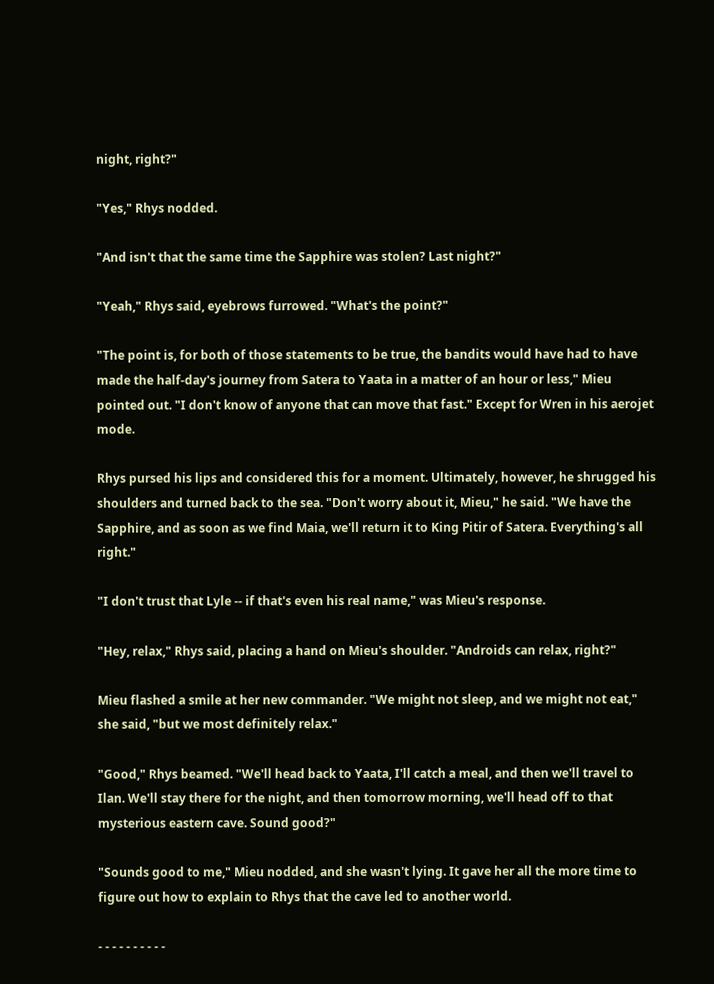night, right?"

"Yes," Rhys nodded.

"And isn't that the same time the Sapphire was stolen? Last night?"

"Yeah," Rhys said, eyebrows furrowed. "What's the point?"

"The point is, for both of those statements to be true, the bandits would have had to have made the half-day's journey from Satera to Yaata in a matter of an hour or less," Mieu pointed out. "I don't know of anyone that can move that fast." Except for Wren in his aerojet mode.

Rhys pursed his lips and considered this for a moment. Ultimately, however, he shrugged his shoulders and turned back to the sea. "Don't worry about it, Mieu," he said. "We have the Sapphire, and as soon as we find Maia, we'll return it to King Pitir of Satera. Everything's all right."

"I don't trust that Lyle -- if that's even his real name," was Mieu's response.

"Hey, relax," Rhys said, placing a hand on Mieu's shoulder. "Androids can relax, right?"

Mieu flashed a smile at her new commander. "We might not sleep, and we might not eat," she said, "but we most definitely relax."

"Good," Rhys beamed. "We'll head back to Yaata, I'll catch a meal, and then we'll travel to Ilan. We'll stay there for the night, and then tomorrow morning, we'll head off to that mysterious eastern cave. Sound good?"

"Sounds good to me," Mieu nodded, and she wasn't lying. It gave her all the more time to figure out how to explain to Rhys that the cave led to another world.

- - - - - - - - - -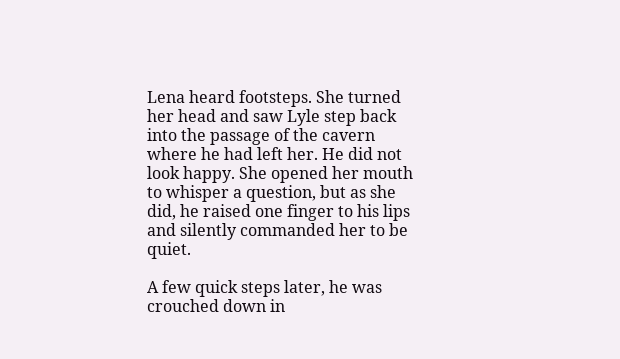Lena heard footsteps. She turned her head and saw Lyle step back into the passage of the cavern where he had left her. He did not look happy. She opened her mouth to whisper a question, but as she did, he raised one finger to his lips and silently commanded her to be quiet.

A few quick steps later, he was crouched down in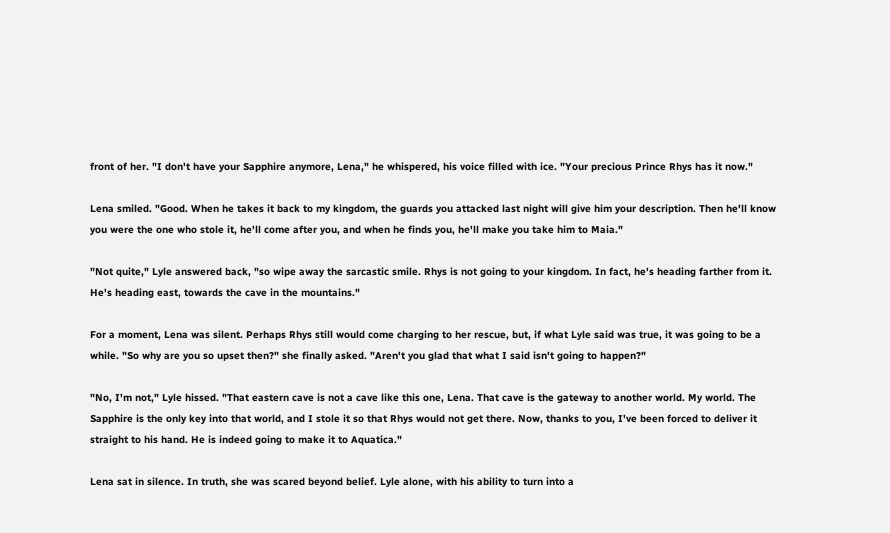front of her. "I don't have your Sapphire anymore, Lena," he whispered, his voice filled with ice. "Your precious Prince Rhys has it now."

Lena smiled. "Good. When he takes it back to my kingdom, the guards you attacked last night will give him your description. Then he'll know you were the one who stole it, he'll come after you, and when he finds you, he'll make you take him to Maia."

"Not quite," Lyle answered back, "so wipe away the sarcastic smile. Rhys is not going to your kingdom. In fact, he's heading farther from it. He's heading east, towards the cave in the mountains."

For a moment, Lena was silent. Perhaps Rhys still would come charging to her rescue, but, if what Lyle said was true, it was going to be a while. "So why are you so upset then?" she finally asked. "Aren't you glad that what I said isn't going to happen?"

"No, I'm not," Lyle hissed. "That eastern cave is not a cave like this one, Lena. That cave is the gateway to another world. My world. The Sapphire is the only key into that world, and I stole it so that Rhys would not get there. Now, thanks to you, I've been forced to deliver it straight to his hand. He is indeed going to make it to Aquatica."

Lena sat in silence. In truth, she was scared beyond belief. Lyle alone, with his ability to turn into a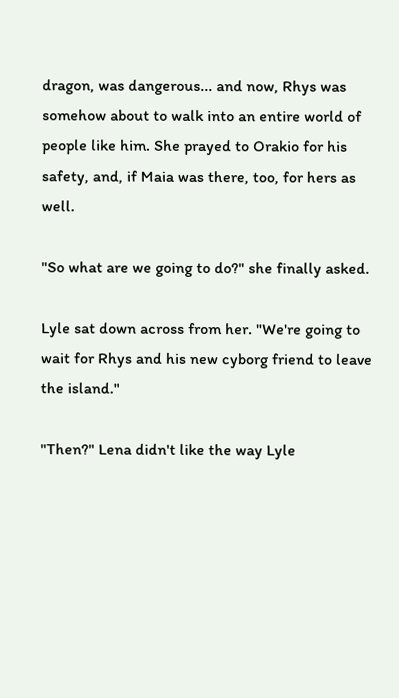dragon, was dangerous... and now, Rhys was somehow about to walk into an entire world of people like him. She prayed to Orakio for his safety, and, if Maia was there, too, for hers as well.

"So what are we going to do?" she finally asked.

Lyle sat down across from her. "We're going to wait for Rhys and his new cyborg friend to leave the island."

"Then?" Lena didn't like the way Lyle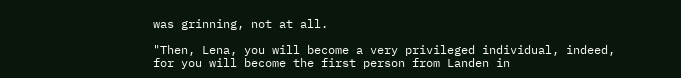was grinning, not at all.

"Then, Lena, you will become a very privileged individual, indeed, for you will become the first person from Landen in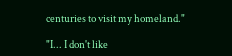centuries to visit my homeland."

"I... I don't like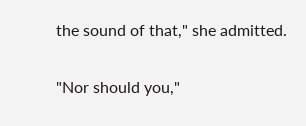the sound of that," she admitted.

"Nor should you,"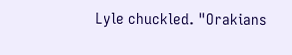Lyle chuckled. "Orakians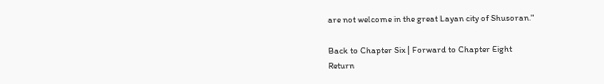are not welcome in the great Layan city of Shusoran."

Back to Chapter Six | Forward to Chapter Eight
Return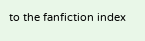to the fanfiction index